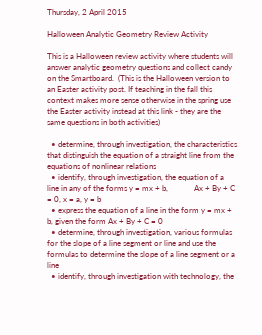Thursday, 2 April 2015

Halloween Analytic Geometry Review Activity

This is a Halloween review activity where students will answer analytic geometry questions and collect candy on the Smartboard.  (This is the Halloween version to an Easter activity post. If teaching in the fall this context makes more sense otherwise in the spring use the Easter activity instead at this link - they are the same questions in both activities)

  • determine, through investigation, the characteristics that distinguish the equation of a straight line from the equations of nonlinear relations
  • identify, through investigation, the equation of a line in any of the forms y = mx + b,             Ax + By + C = 0, x = a, y = b
  • express the equation of a line in the form y = mx + b, given the form Ax + By + C = 0
  • determine, through investigation, various formulas for the slope of a line segment or line and use the formulas to determine the slope of a line segment or a line
  • identify, through investigation with technology, the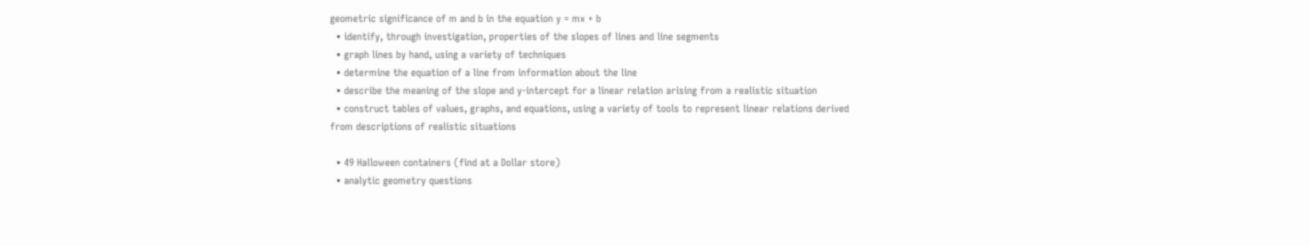geometric significance of m and b in the equation y = mx + b
  • identify, through investigation, properties of the slopes of lines and line segments
  • graph lines by hand, using a variety of techniques
  • determine the equation of a line from information about the line
  • describe the meaning of the slope and y-intercept for a linear relation arising from a realistic situation
  • construct tables of values, graphs, and equations, using a variety of tools to represent linear relations derived from descriptions of realistic situations

  • 49 Halloween containers (find at a Dollar store)
  • analytic geometry questions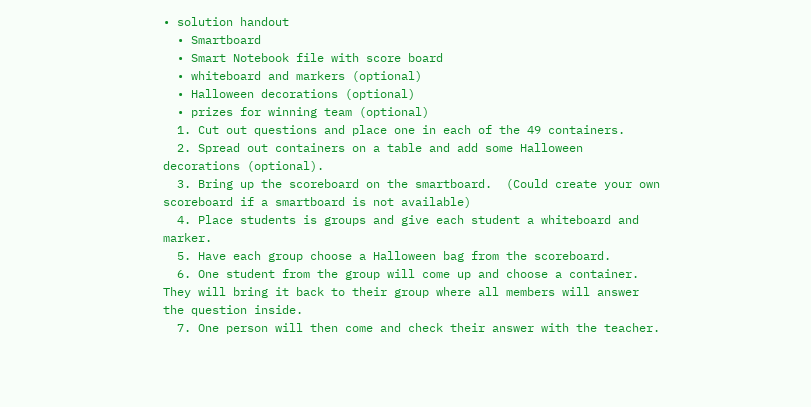• solution handout
  • Smartboard
  • Smart Notebook file with score board
  • whiteboard and markers (optional)
  • Halloween decorations (optional)
  • prizes for winning team (optional)
  1. Cut out questions and place one in each of the 49 containers.
  2. Spread out containers on a table and add some Halloween decorations (optional).
  3. Bring up the scoreboard on the smartboard.  (Could create your own scoreboard if a smartboard is not available)
  4. Place students is groups and give each student a whiteboard and marker.
  5. Have each group choose a Halloween bag from the scoreboard.
  6. One student from the group will come up and choose a container.  They will bring it back to their group where all members will answer the question inside.
  7. One person will then come and check their answer with the teacher.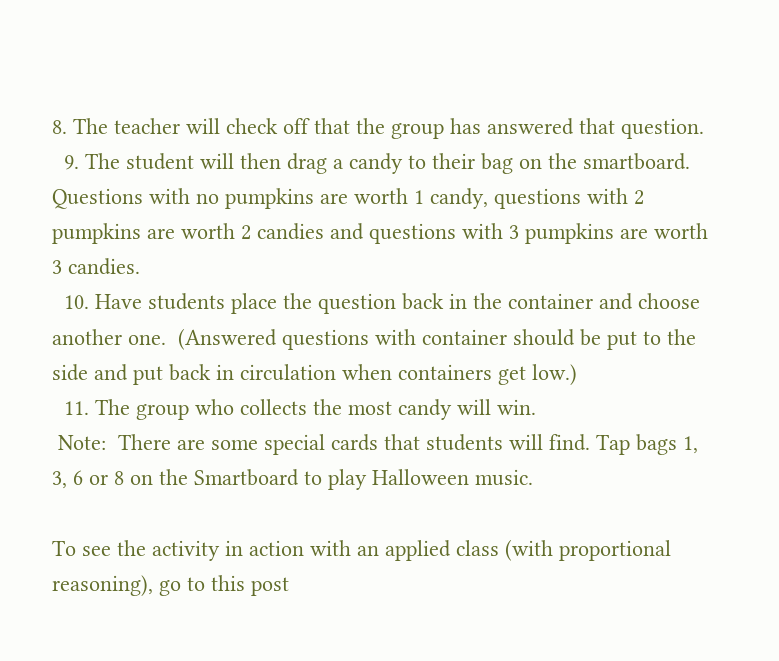8. The teacher will check off that the group has answered that question.
  9. The student will then drag a candy to their bag on the smartboard.  Questions with no pumpkins are worth 1 candy, questions with 2 pumpkins are worth 2 candies and questions with 3 pumpkins are worth 3 candies.
  10. Have students place the question back in the container and choose another one.  (Answered questions with container should be put to the side and put back in circulation when containers get low.)
  11. The group who collects the most candy will win.
 Note:  There are some special cards that students will find. Tap bags 1, 3, 6 or 8 on the Smartboard to play Halloween music.

To see the activity in action with an applied class (with proportional reasoning), go to this post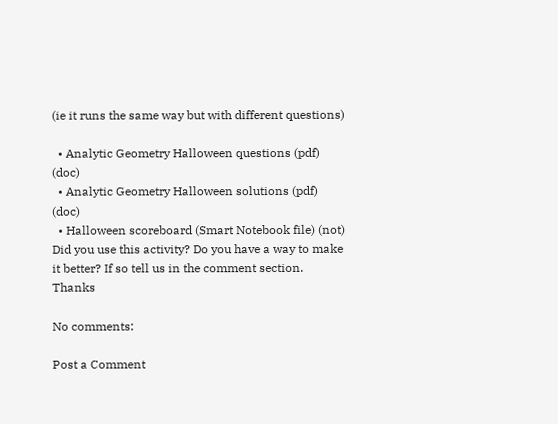(ie it runs the same way but with different questions)

  • Analytic Geometry Halloween questions (pdf) (doc)
  • Analytic Geometry Halloween solutions (pdf) (doc)
  • Halloween scoreboard (Smart Notebook file) (not)
Did you use this activity? Do you have a way to make it better? If so tell us in the comment section. Thanks

No comments:

Post a Comment